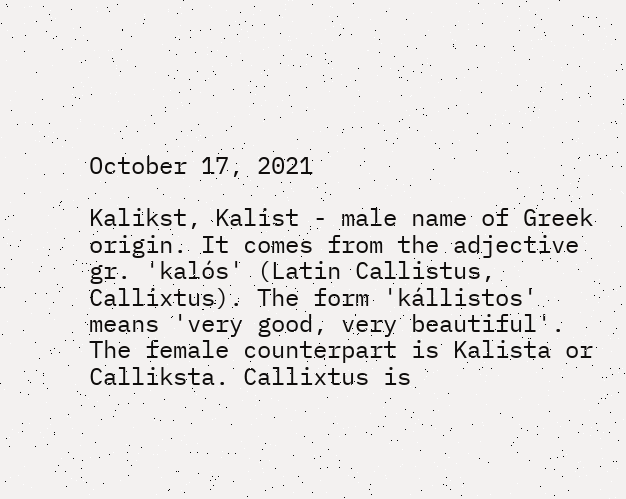October 17, 2021

Kalikst, Kalist - male name of Greek origin. It comes from the adjective gr. 'kalós' (Latin Callistus, Callixtus). The form 'kállistos' means 'very good, very beautiful'. The female counterpart is Kalista or Calliksta. Callixtus is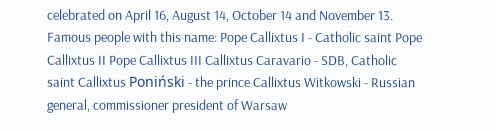celebrated on April 16, August 14, October 14 and November 13. Famous people with this name: Pope Callixtus I - Catholic saint Pope Callixtus II Pope Callixtus III Callixtus Caravario - SDB, Catholic saint Callixtus Poniński - the prince Callixtus Witkowski - Russian general, commissioner president of Warsaw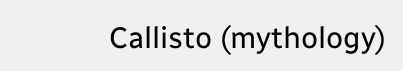Callisto (mythology)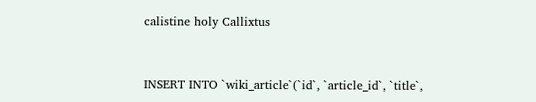calistine holy Callixtus


INSERT INTO `wiki_article`(`id`, `article_id`, `title`,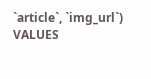`article`, `img_url`) VALUES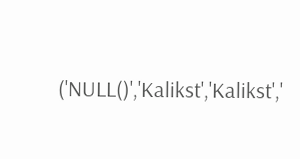('NULL()','Kalikst','Kalikst','